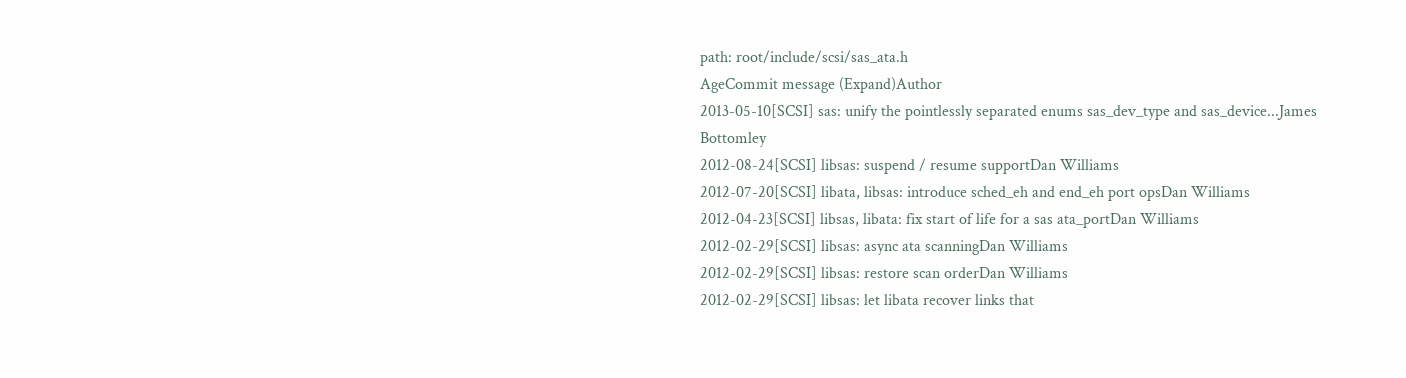path: root/include/scsi/sas_ata.h
AgeCommit message (Expand)Author
2013-05-10[SCSI] sas: unify the pointlessly separated enums sas_dev_type and sas_device...James Bottomley
2012-08-24[SCSI] libsas: suspend / resume supportDan Williams
2012-07-20[SCSI] libata, libsas: introduce sched_eh and end_eh port opsDan Williams
2012-04-23[SCSI] libsas, libata: fix start of life for a sas ata_portDan Williams
2012-02-29[SCSI] libsas: async ata scanningDan Williams
2012-02-29[SCSI] libsas: restore scan orderDan Williams
2012-02-29[SCSI] libsas: let libata recover links that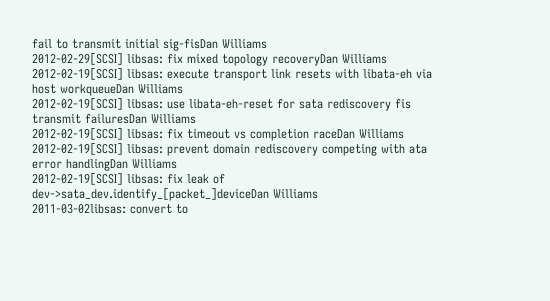fail to transmit initial sig-fisDan Williams
2012-02-29[SCSI] libsas: fix mixed topology recoveryDan Williams
2012-02-19[SCSI] libsas: execute transport link resets with libata-eh via host workqueueDan Williams
2012-02-19[SCSI] libsas: use libata-eh-reset for sata rediscovery fis transmit failuresDan Williams
2012-02-19[SCSI] libsas: fix timeout vs completion raceDan Williams
2012-02-19[SCSI] libsas: prevent domain rediscovery competing with ata error handlingDan Williams
2012-02-19[SCSI] libsas: fix leak of dev->sata_dev.identify_[packet_]deviceDan Williams
2011-03-02libsas: convert to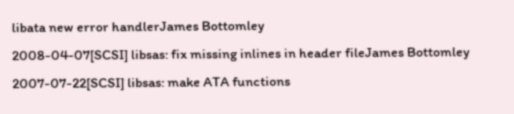libata new error handlerJames Bottomley
2008-04-07[SCSI] libsas: fix missing inlines in header fileJames Bottomley
2007-07-22[SCSI] libsas: make ATA functions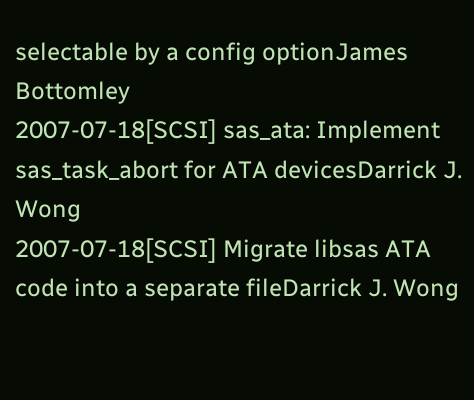selectable by a config optionJames Bottomley
2007-07-18[SCSI] sas_ata: Implement sas_task_abort for ATA devicesDarrick J. Wong
2007-07-18[SCSI] Migrate libsas ATA code into a separate fileDarrick J. Wong